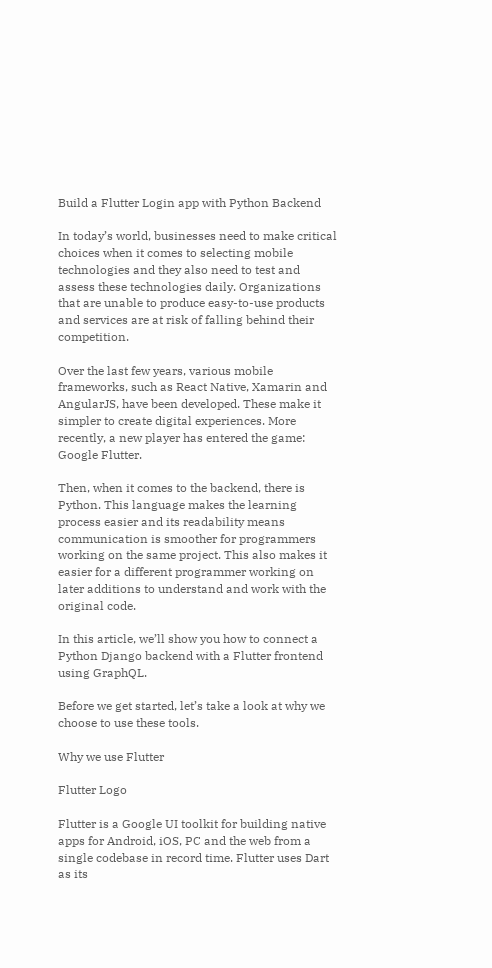Build a Flutter Login app with Python Backend

In today’s world, businesses need to make critical choices when it comes to selecting mobile technologies and they also need to test and assess these technologies daily. Organizations that are unable to produce easy-to-use products and services are at risk of falling behind their competition.

Over the last few years, various mobile frameworks, such as React Native, Xamarin and AngularJS, have been developed. These make it simpler to create digital experiences. More recently, a new player has entered the game: Google Flutter.

Then, when it comes to the backend, there is Python. This language makes the learning process easier and its readability means communication is smoother for programmers working on the same project. This also makes it easier for a different programmer working on later additions to understand and work with the original code.

In this article, we’ll show you how to connect a Python Django backend with a Flutter frontend using GraphQL.

Before we get started, let’s take a look at why we choose to use these tools.

Why we use Flutter

Flutter Logo

Flutter is a Google UI toolkit for building native apps for Android, iOS, PC and the web from a single codebase in record time. Flutter uses Dart as its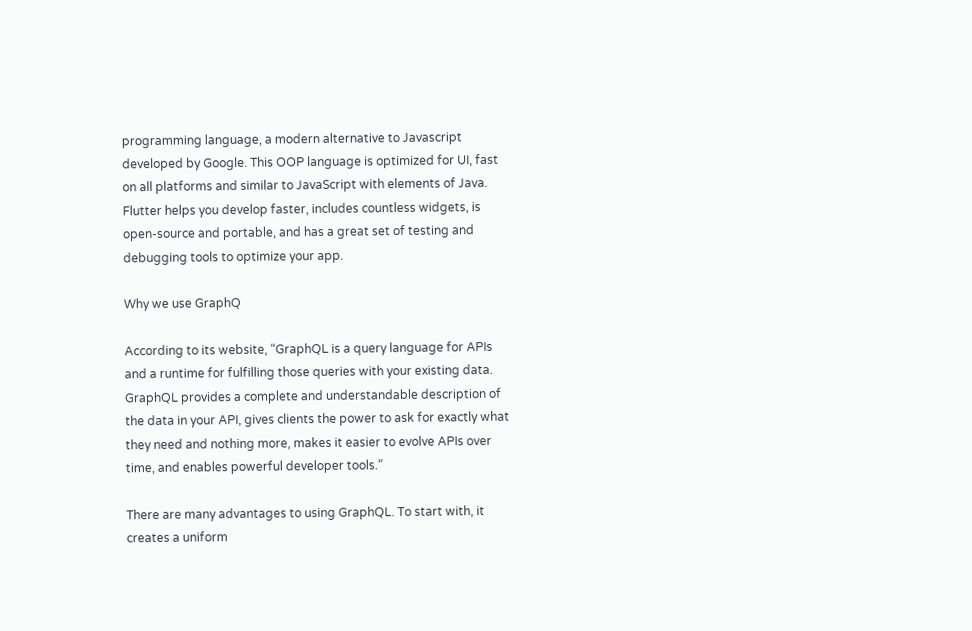programming language, a modern alternative to Javascript developed by Google. This OOP language is optimized for UI, fast on all platforms and similar to JavaScript with elements of Java. Flutter helps you develop faster, includes countless widgets, is open-source and portable, and has a great set of testing and debugging tools to optimize your app.

Why we use GraphQ

According to its website, “GraphQL is a query language for APIs and a runtime for fulfilling those queries with your existing data. GraphQL provides a complete and understandable description of the data in your API, gives clients the power to ask for exactly what they need and nothing more, makes it easier to evolve APIs over time, and enables powerful developer tools.”

There are many advantages to using GraphQL. To start with, it creates a uniform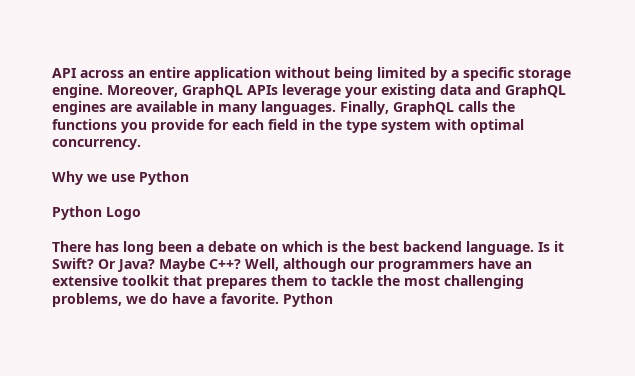API across an entire application without being limited by a specific storage engine. Moreover, GraphQL APIs leverage your existing data and GraphQL engines are available in many languages. Finally, GraphQL calls the functions you provide for each field in the type system with optimal concurrency.

Why we use Python

Python Logo

There has long been a debate on which is the best backend language. Is it Swift? Or Java? Maybe C++? Well, although our programmers have an extensive toolkit that prepares them to tackle the most challenging problems, we do have a favorite. Python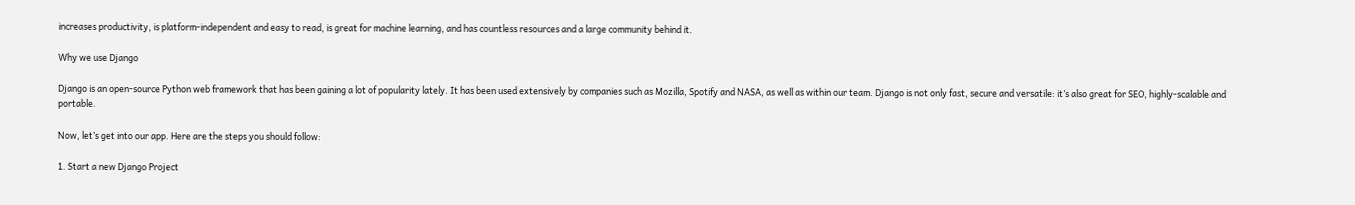increases productivity, is platform-independent and easy to read, is great for machine learning, and has countless resources and a large community behind it.

Why we use Django

Django is an open-source Python web framework that has been gaining a lot of popularity lately. It has been used extensively by companies such as Mozilla, Spotify and NASA, as well as within our team. Django is not only fast, secure and versatile: it’s also great for SEO, highly-scalable and portable.

Now, let’s get into our app. Here are the steps you should follow:

1. Start a new Django Project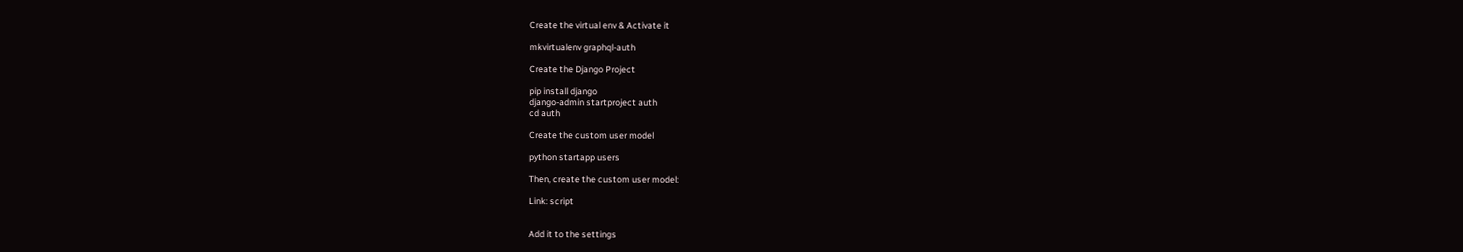Create the virtual env & Activate it

mkvirtualenv graphql-auth

Create the Django Project

pip install django
django-admin startproject auth
cd auth

Create the custom user model

python startapp users

Then, create the custom user model:

Link: script


Add it to the settings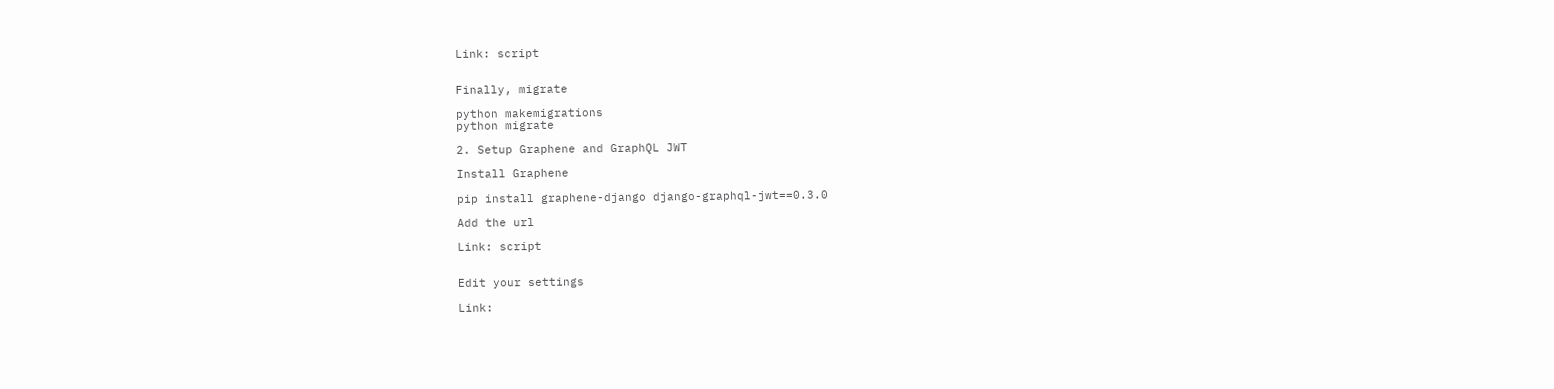Link: script


Finally, migrate

python makemigrations
python migrate

2. Setup Graphene and GraphQL JWT

Install Graphene

pip install graphene-django django-graphql-jwt==0.3.0

Add the url

Link: script


Edit your settings

Link: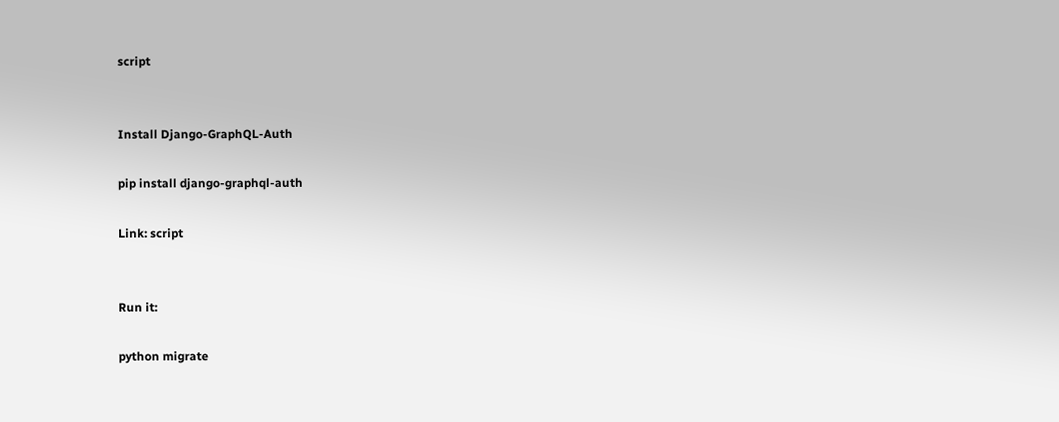script


Install Django-GraphQL-Auth

pip install django-graphql-auth

Link: script


Run it:

python migrate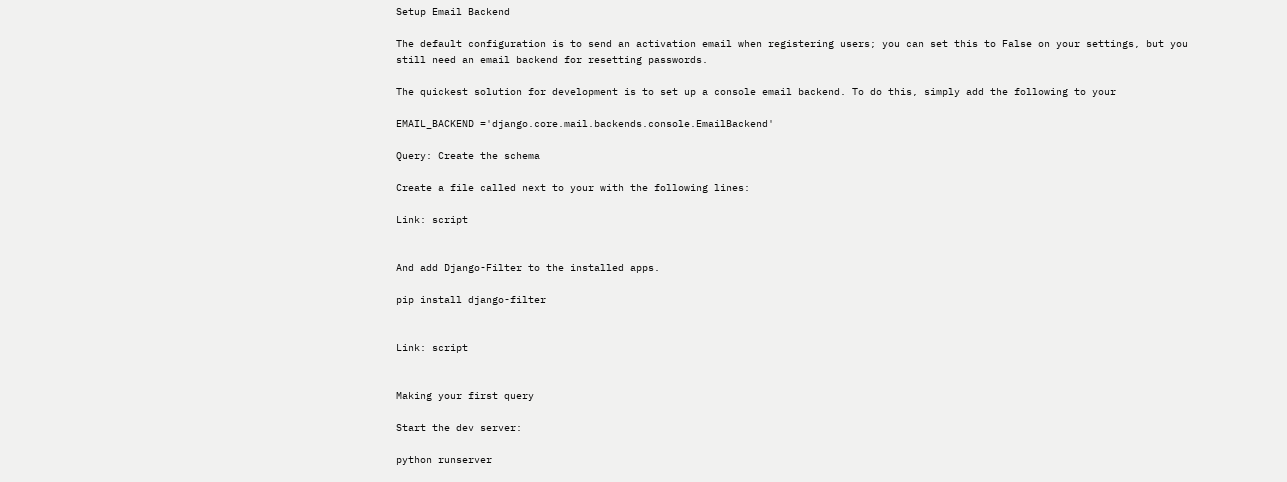Setup Email Backend

The default configuration is to send an activation email when registering users; you can set this to False on your settings, but you still need an email backend for resetting passwords.

The quickest solution for development is to set up a console email backend. To do this, simply add the following to your

EMAIL_BACKEND ='django.core.mail.backends.console.EmailBackend'

Query: Create the schema

Create a file called next to your with the following lines:

Link: script


And add Django-Filter to the installed apps.

pip install django-filter


Link: script


Making your first query

Start the dev server:

python runserver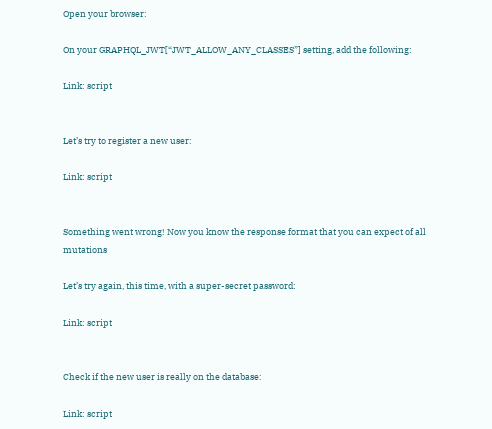Open your browser:

On your GRAPHQL_JWT[“JWT_ALLOW_ANY_CLASSES”] setting, add the following:

Link: script


Let’s try to register a new user:

Link: script


Something went wrong! Now you know the response format that you can expect of all mutations

Let’s try again, this time, with a super-secret password:

Link: script


Check if the new user is really on the database:

Link: script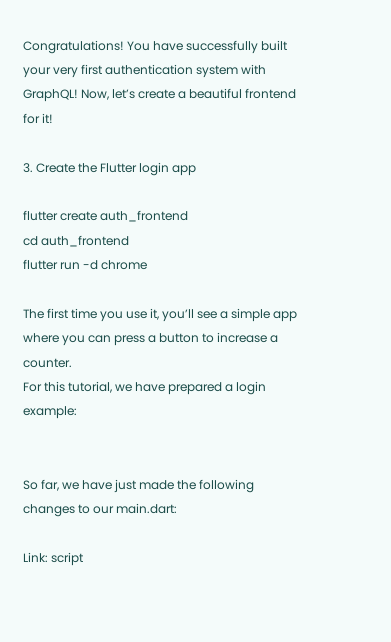Congratulations! You have successfully built your very first authentication system with GraphQL! Now, let’s create a beautiful frontend for it!

3. Create the Flutter login app

flutter create auth_frontend
cd auth_frontend
flutter run -d chrome

The first time you use it, you’ll see a simple app where you can press a button to increase a counter.
For this tutorial, we have prepared a login example:


So far, we have just made the following changes to our main.dart:

Link: script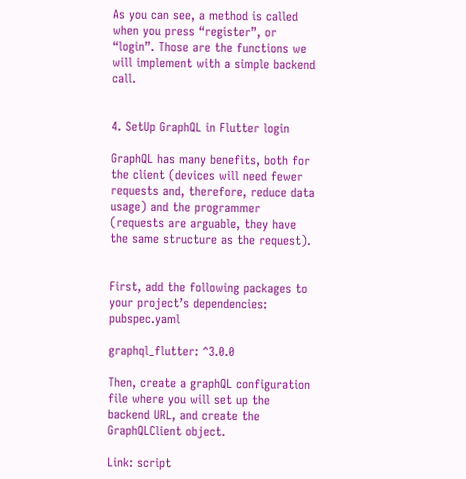As you can see, a method is called when you press “register”, or “login”. Those are the functions we will implement with a simple backend call.


4. SetUp GraphQL in Flutter login

GraphQL has many benefits, both for the client (devices will need fewer requests and, therefore, reduce data usage) and the programmer (requests are arguable, they have the same structure as the request).


First, add the following packages to your project’s dependencies: pubspec.yaml

graphql_flutter: ^3.0.0

Then, create a graphQL configuration file where you will set up the backend URL, and create the GraphQLClient object.

Link: script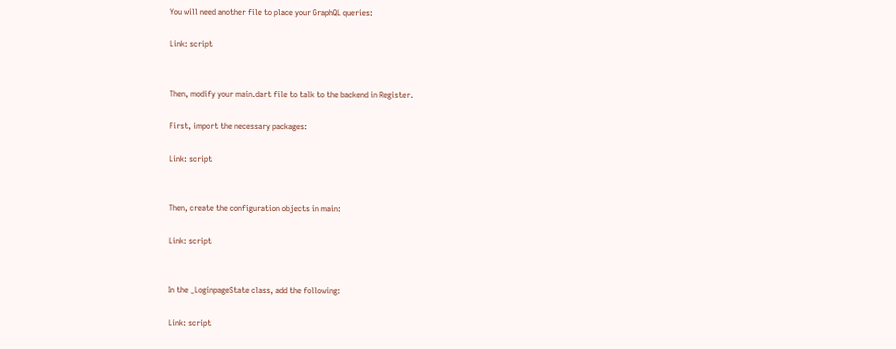You will need another file to place your GraphQL queries:

Link: script


Then, modify your main.dart file to talk to the backend in Register.

First, import the necessary packages:

Link: script


Then, create the configuration objects in main:

Link: script


In the _LoginpageState class, add the following:

Link: script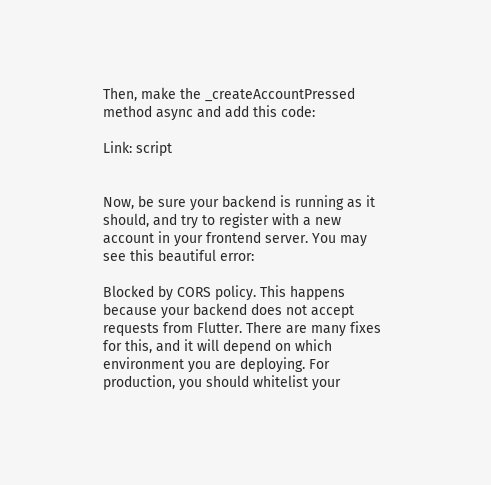Then, make the _createAccountPressed method async and add this code:

Link: script


Now, be sure your backend is running as it should, and try to register with a new account in your frontend server. You may see this beautiful error:

Blocked by CORS policy. This happens because your backend does not accept requests from Flutter. There are many fixes for this, and it will depend on which environment you are deploying. For production, you should whitelist your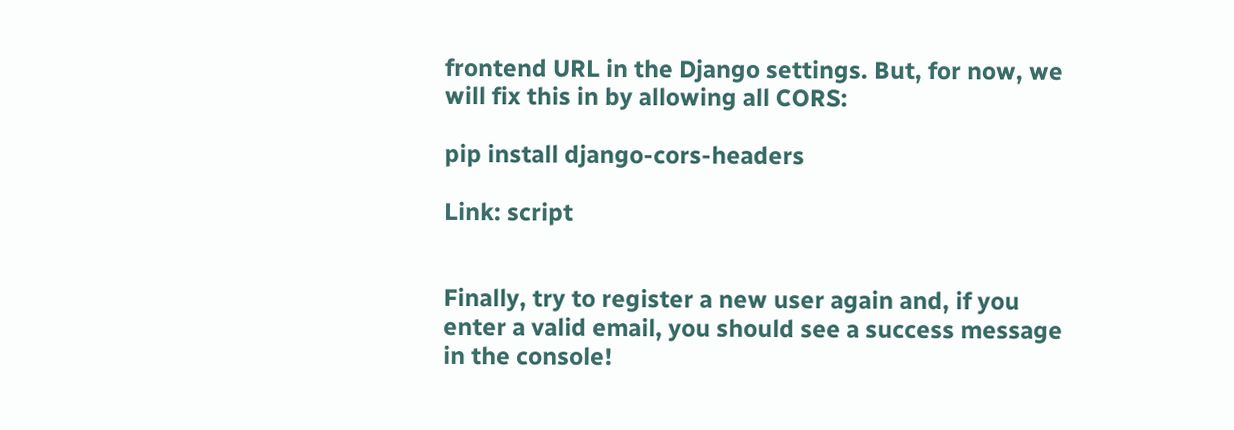frontend URL in the Django settings. But, for now, we will fix this in by allowing all CORS:

pip install django-cors-headers

Link: script


Finally, try to register a new user again and, if you enter a valid email, you should see a success message in the console!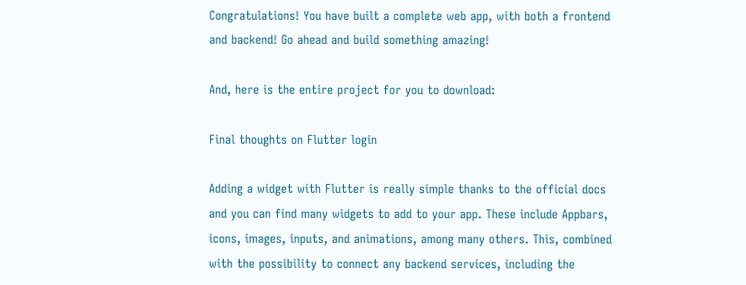Congratulations! You have built a complete web app, with both a frontend and backend! Go ahead and build something amazing!

And, here is the entire project for you to download:

Final thoughts on Flutter login

Adding a widget with Flutter is really simple thanks to the official docs and you can find many widgets to add to your app. These include Appbars, icons, images, inputs, and animations, among many others. This, combined with the possibility to connect any backend services, including the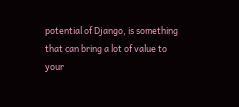potential of Django, is something that can bring a lot of value to your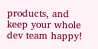products, and keep your whole dev team happy!